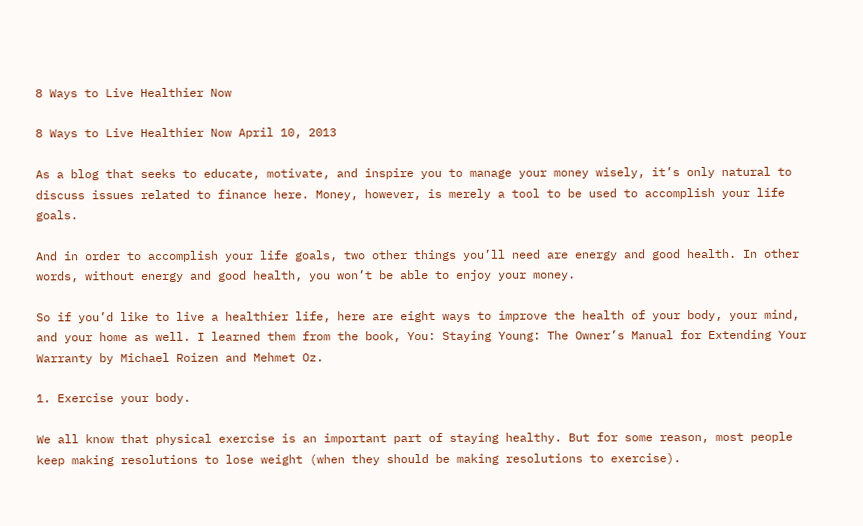8 Ways to Live Healthier Now

8 Ways to Live Healthier Now April 10, 2013

As a blog that seeks to educate, motivate, and inspire you to manage your money wisely, it’s only natural to discuss issues related to finance here. Money, however, is merely a tool to be used to accomplish your life goals.

And in order to accomplish your life goals, two other things you’ll need are energy and good health. In other words, without energy and good health, you won’t be able to enjoy your money.

So if you’d like to live a healthier life, here are eight ways to improve the health of your body, your mind, and your home as well. I learned them from the book, You: Staying Young: The Owner’s Manual for Extending Your Warranty by Michael Roizen and Mehmet Oz.

1. Exercise your body.

We all know that physical exercise is an important part of staying healthy. But for some reason, most people keep making resolutions to lose weight (when they should be making resolutions to exercise).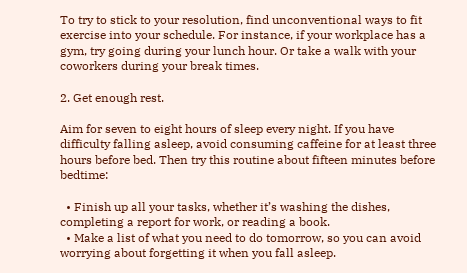To try to stick to your resolution, find unconventional ways to fit exercise into your schedule. For instance, if your workplace has a gym, try going during your lunch hour. Or take a walk with your coworkers during your break times.

2. Get enough rest.

Aim for seven to eight hours of sleep every night. If you have difficulty falling asleep, avoid consuming caffeine for at least three hours before bed. Then try this routine about fifteen minutes before bedtime:

  • Finish up all your tasks, whether it’s washing the dishes, completing a report for work, or reading a book.
  • Make a list of what you need to do tomorrow, so you can avoid worrying about forgetting it when you fall asleep.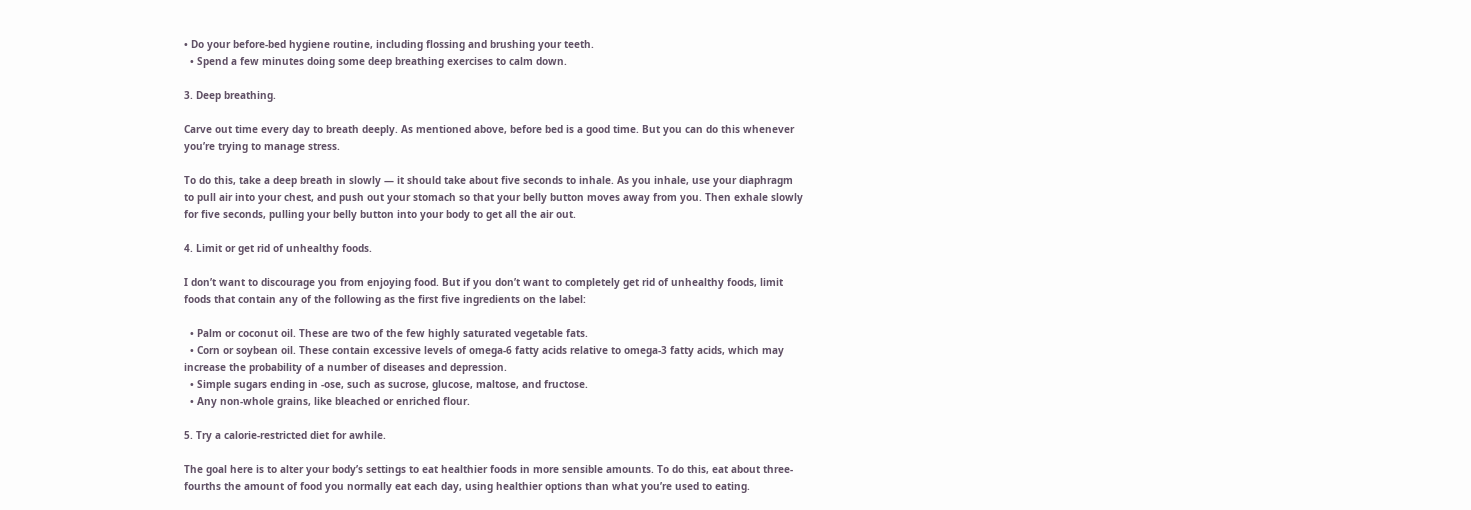• Do your before-bed hygiene routine, including flossing and brushing your teeth.
  • Spend a few minutes doing some deep breathing exercises to calm down.

3. Deep breathing.

Carve out time every day to breath deeply. As mentioned above, before bed is a good time. But you can do this whenever you’re trying to manage stress.

To do this, take a deep breath in slowly — it should take about five seconds to inhale. As you inhale, use your diaphragm to pull air into your chest, and push out your stomach so that your belly button moves away from you. Then exhale slowly for five seconds, pulling your belly button into your body to get all the air out.

4. Limit or get rid of unhealthy foods.

I don’t want to discourage you from enjoying food. But if you don’t want to completely get rid of unhealthy foods, limit foods that contain any of the following as the first five ingredients on the label:

  • Palm or coconut oil. These are two of the few highly saturated vegetable fats.
  • Corn or soybean oil. These contain excessive levels of omega-6 fatty acids relative to omega-3 fatty acids, which may increase the probability of a number of diseases and depression.
  • Simple sugars ending in -ose, such as sucrose, glucose, maltose, and fructose.
  • Any non-whole grains, like bleached or enriched flour.

5. Try a calorie-restricted diet for awhile.

The goal here is to alter your body’s settings to eat healthier foods in more sensible amounts. To do this, eat about three-fourths the amount of food you normally eat each day, using healthier options than what you’re used to eating.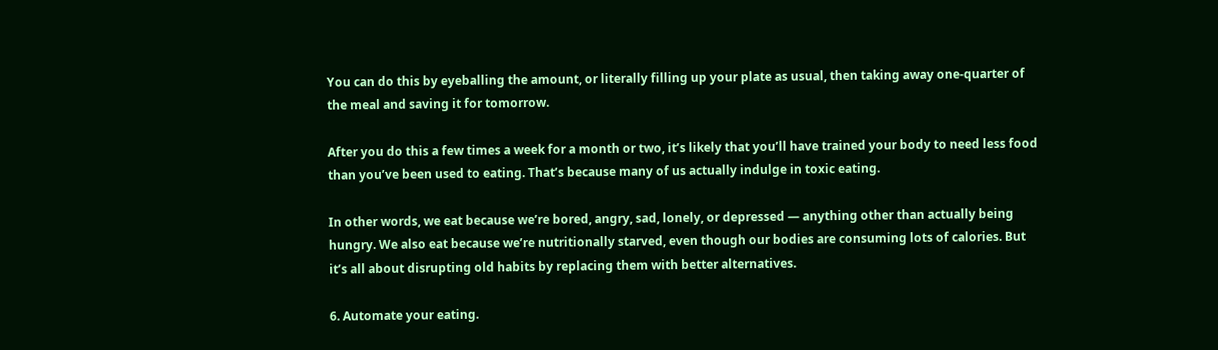You can do this by eyeballing the amount, or literally filling up your plate as usual, then taking away one-quarter of the meal and saving it for tomorrow.

After you do this a few times a week for a month or two, it’s likely that you’ll have trained your body to need less food than you’ve been used to eating. That’s because many of us actually indulge in toxic eating.

In other words, we eat because we’re bored, angry, sad, lonely, or depressed — anything other than actually being hungry. We also eat because we’re nutritionally starved, even though our bodies are consuming lots of calories. But it’s all about disrupting old habits by replacing them with better alternatives.

6. Automate your eating.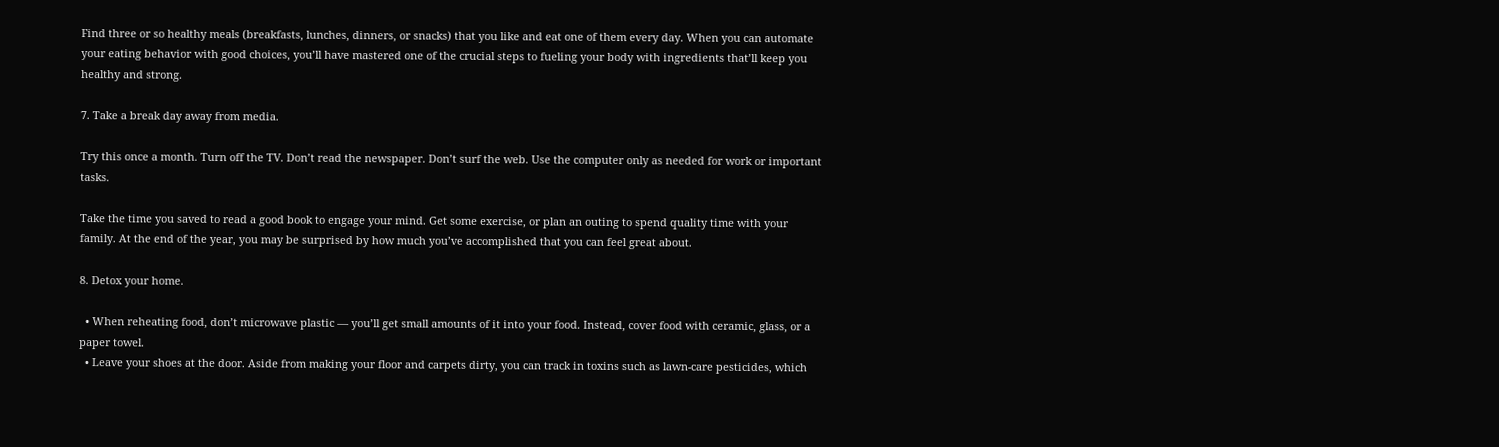Find three or so healthy meals (breakfasts, lunches, dinners, or snacks) that you like and eat one of them every day. When you can automate your eating behavior with good choices, you’ll have mastered one of the crucial steps to fueling your body with ingredients that’ll keep you healthy and strong.

7. Take a break day away from media.

Try this once a month. Turn off the TV. Don’t read the newspaper. Don’t surf the web. Use the computer only as needed for work or important tasks.

Take the time you saved to read a good book to engage your mind. Get some exercise, or plan an outing to spend quality time with your family. At the end of the year, you may be surprised by how much you’ve accomplished that you can feel great about.

8. Detox your home.

  • When reheating food, don’t microwave plastic — you’ll get small amounts of it into your food. Instead, cover food with ceramic, glass, or a paper towel.
  • Leave your shoes at the door. Aside from making your floor and carpets dirty, you can track in toxins such as lawn-care pesticides, which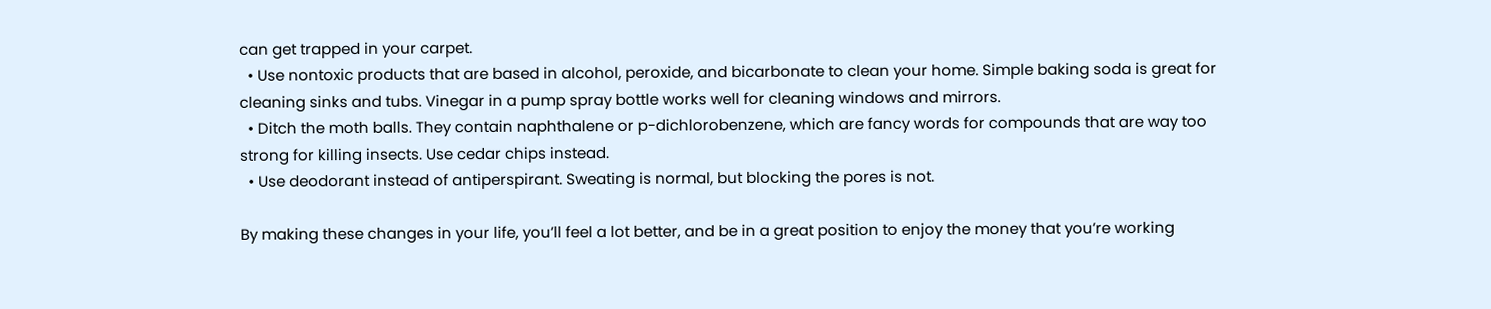can get trapped in your carpet.
  • Use nontoxic products that are based in alcohol, peroxide, and bicarbonate to clean your home. Simple baking soda is great for cleaning sinks and tubs. Vinegar in a pump spray bottle works well for cleaning windows and mirrors.
  • Ditch the moth balls. They contain naphthalene or p-dichlorobenzene, which are fancy words for compounds that are way too strong for killing insects. Use cedar chips instead.
  • Use deodorant instead of antiperspirant. Sweating is normal, but blocking the pores is not.

By making these changes in your life, you’ll feel a lot better, and be in a great position to enjoy the money that you’re working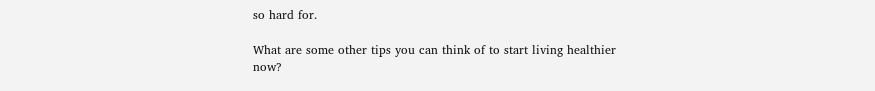so hard for.

What are some other tips you can think of to start living healthier now?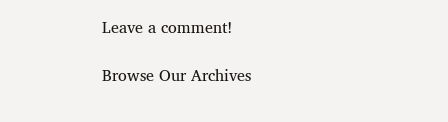Leave a comment!

Browse Our Archives